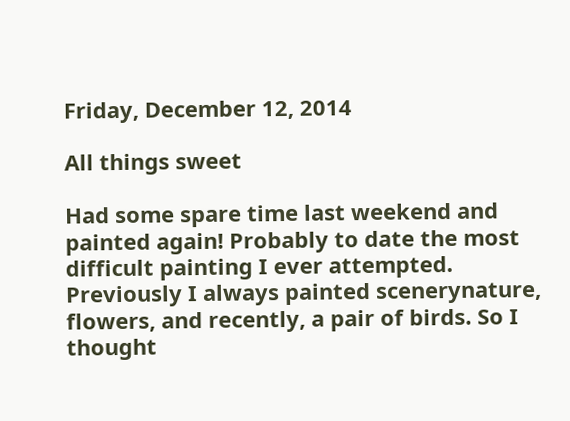Friday, December 12, 2014

All things sweet

Had some spare time last weekend and painted again! Probably to date the most difficult painting I ever attempted. Previously I always painted scenerynature, flowers, and recently, a pair of birds. So I thought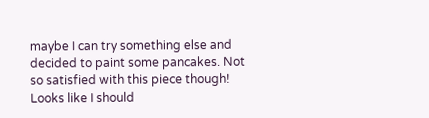maybe I can try something else and decided to paint some pancakes. Not so satisfied with this piece though! Looks like I should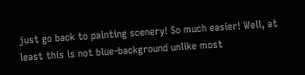just go back to painting scenery! So much easier! Well, at least this is not blue-background unlike most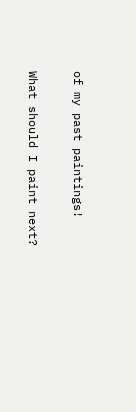of my past paintings!

What should I paint next?